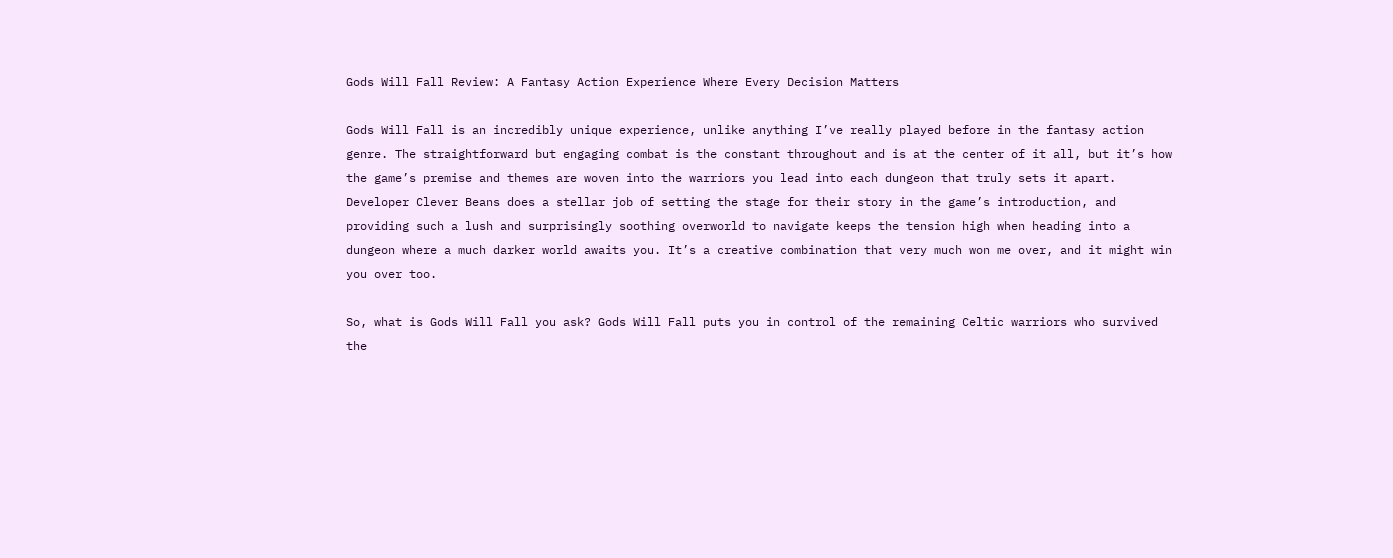Gods Will Fall Review: A Fantasy Action Experience Where Every Decision Matters

Gods Will Fall is an incredibly unique experience, unlike anything I’ve really played before in the fantasy action genre. The straightforward but engaging combat is the constant throughout and is at the center of it all, but it’s how the game’s premise and themes are woven into the warriors you lead into each dungeon that truly sets it apart. Developer Clever Beans does a stellar job of setting the stage for their story in the game’s introduction, and providing such a lush and surprisingly soothing overworld to navigate keeps the tension high when heading into a dungeon where a much darker world awaits you. It’s a creative combination that very much won me over, and it might win you over too.

So, what is Gods Will Fall you ask? Gods Will Fall puts you in control of the remaining Celtic warriors who survived the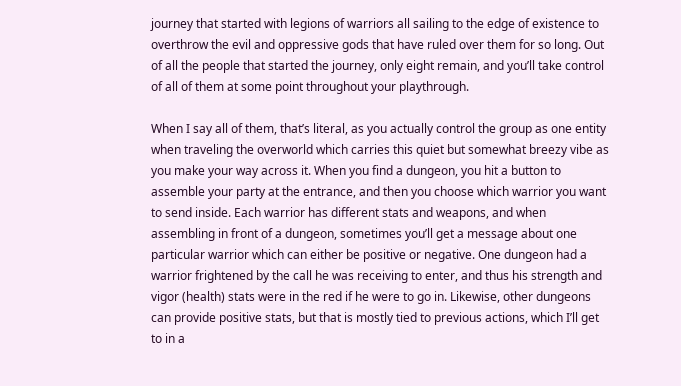journey that started with legions of warriors all sailing to the edge of existence to overthrow the evil and oppressive gods that have ruled over them for so long. Out of all the people that started the journey, only eight remain, and you’ll take control of all of them at some point throughout your playthrough.

When I say all of them, that’s literal, as you actually control the group as one entity when traveling the overworld which carries this quiet but somewhat breezy vibe as you make your way across it. When you find a dungeon, you hit a button to assemble your party at the entrance, and then you choose which warrior you want to send inside. Each warrior has different stats and weapons, and when assembling in front of a dungeon, sometimes you’ll get a message about one particular warrior which can either be positive or negative. One dungeon had a warrior frightened by the call he was receiving to enter, and thus his strength and vigor (health) stats were in the red if he were to go in. Likewise, other dungeons can provide positive stats, but that is mostly tied to previous actions, which I’ll get to in a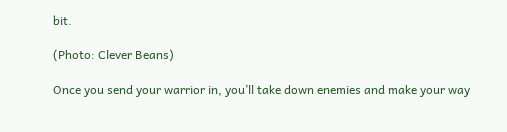bit.

(Photo: Clever Beans)

Once you send your warrior in, you’ll take down enemies and make your way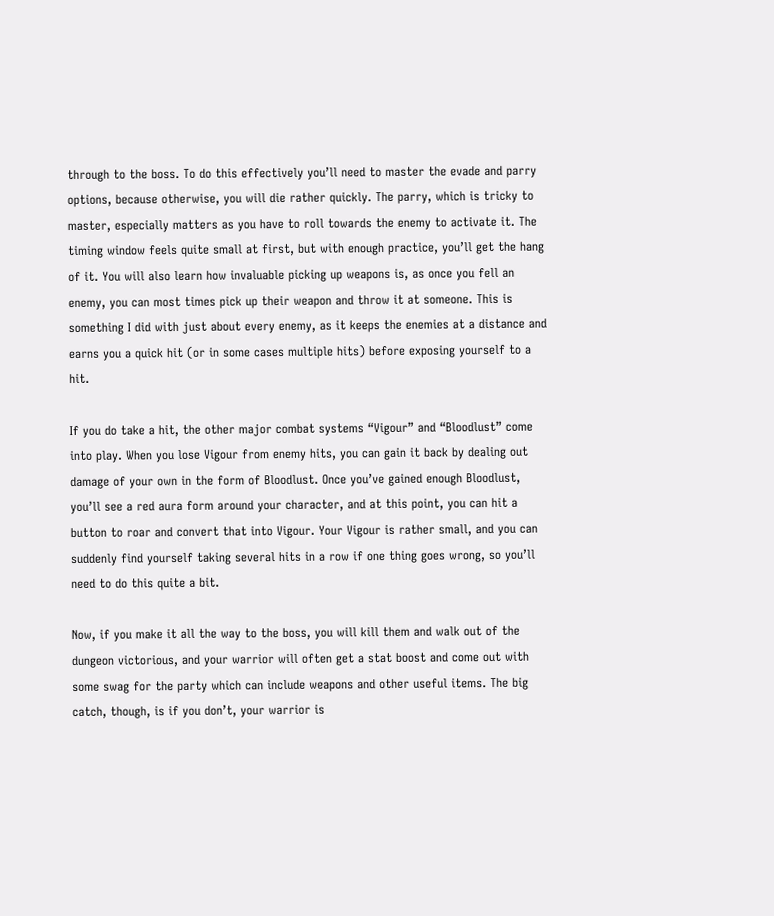through to the boss. To do this effectively you’ll need to master the evade and parry options, because otherwise, you will die rather quickly. The parry, which is tricky to master, especially matters as you have to roll towards the enemy to activate it. The timing window feels quite small at first, but with enough practice, you’ll get the hang of it. You will also learn how invaluable picking up weapons is, as once you fell an enemy, you can most times pick up their weapon and throw it at someone. This is something I did with just about every enemy, as it keeps the enemies at a distance and earns you a quick hit (or in some cases multiple hits) before exposing yourself to a hit.

If you do take a hit, the other major combat systems “Vigour” and “Bloodlust” come into play. When you lose Vigour from enemy hits, you can gain it back by dealing out damage of your own in the form of Bloodlust. Once you’ve gained enough Bloodlust, you’ll see a red aura form around your character, and at this point, you can hit a button to roar and convert that into Vigour. Your Vigour is rather small, and you can suddenly find yourself taking several hits in a row if one thing goes wrong, so you’ll need to do this quite a bit.

Now, if you make it all the way to the boss, you will kill them and walk out of the dungeon victorious, and your warrior will often get a stat boost and come out with some swag for the party which can include weapons and other useful items. The big catch, though, is if you don’t, your warrior is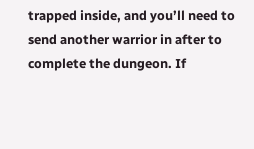trapped inside, and you’ll need to send another warrior in after to complete the dungeon. If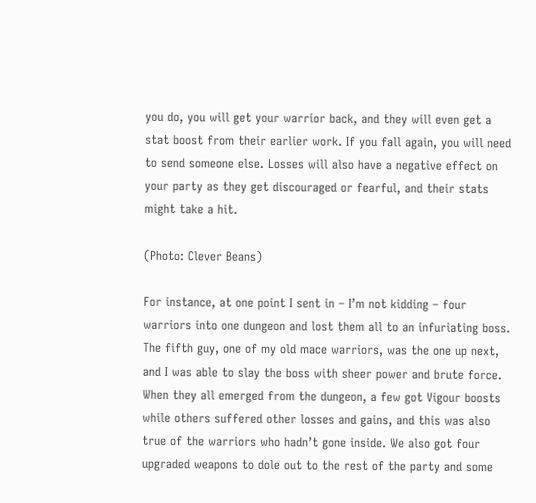you do, you will get your warrior back, and they will even get a stat boost from their earlier work. If you fall again, you will need to send someone else. Losses will also have a negative effect on your party as they get discouraged or fearful, and their stats might take a hit.

(Photo: Clever Beans)

For instance, at one point I sent in – I’m not kidding – four warriors into one dungeon and lost them all to an infuriating boss. The fifth guy, one of my old mace warriors, was the one up next, and I was able to slay the boss with sheer power and brute force. When they all emerged from the dungeon, a few got Vigour boosts while others suffered other losses and gains, and this was also true of the warriors who hadn’t gone inside. We also got four upgraded weapons to dole out to the rest of the party and some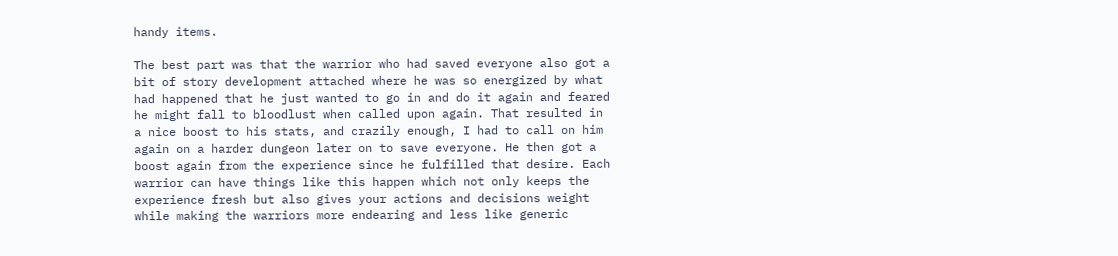handy items.

The best part was that the warrior who had saved everyone also got a bit of story development attached where he was so energized by what had happened that he just wanted to go in and do it again and feared he might fall to bloodlust when called upon again. That resulted in a nice boost to his stats, and crazily enough, I had to call on him again on a harder dungeon later on to save everyone. He then got a boost again from the experience since he fulfilled that desire. Each warrior can have things like this happen which not only keeps the experience fresh but also gives your actions and decisions weight while making the warriors more endearing and less like generic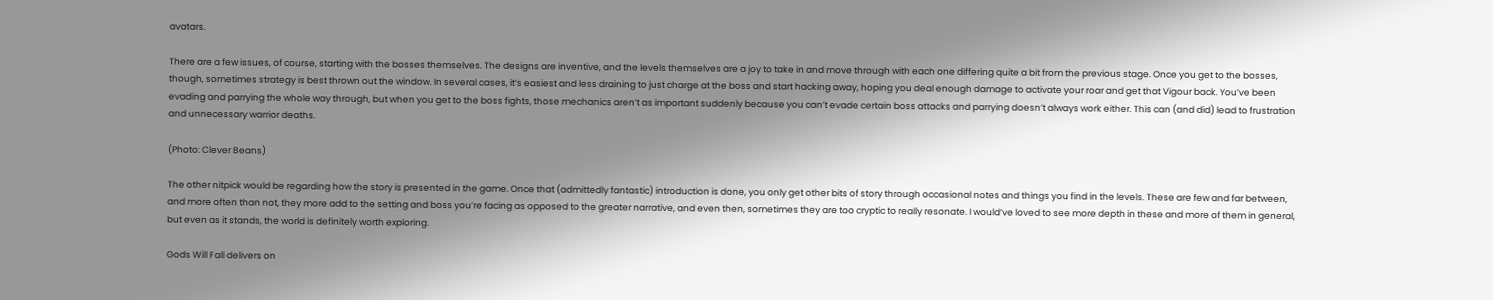avatars.

There are a few issues, of course, starting with the bosses themselves. The designs are inventive, and the levels themselves are a joy to take in and move through with each one differing quite a bit from the previous stage. Once you get to the bosses, though, sometimes strategy is best thrown out the window. In several cases, it’s easiest and less draining to just charge at the boss and start hacking away, hoping you deal enough damage to activate your roar and get that Vigour back. You’ve been evading and parrying the whole way through, but when you get to the boss fights, those mechanics aren’t as important suddenly because you can’t evade certain boss attacks and parrying doesn’t always work either. This can (and did) lead to frustration and unnecessary warrior deaths.

(Photo: Clever Beans)

The other nitpick would be regarding how the story is presented in the game. Once that (admittedly fantastic) introduction is done, you only get other bits of story through occasional notes and things you find in the levels. These are few and far between, and more often than not, they more add to the setting and boss you’re facing as opposed to the greater narrative, and even then, sometimes they are too cryptic to really resonate. I would’ve loved to see more depth in these and more of them in general, but even as it stands, the world is definitely worth exploring.

Gods Will Fall delivers on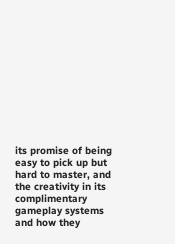its promise of being easy to pick up but hard to master, and the creativity in its complimentary gameplay systems and how they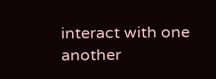interact with one another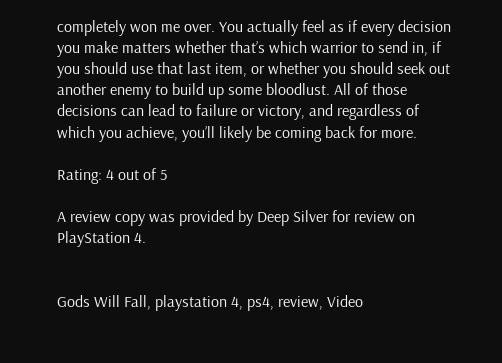completely won me over. You actually feel as if every decision you make matters whether that’s which warrior to send in, if you should use that last item, or whether you should seek out another enemy to build up some bloodlust. All of those decisions can lead to failure or victory, and regardless of which you achieve, you’ll likely be coming back for more.

Rating: 4 out of 5

A review copy was provided by Deep Silver for review on PlayStation 4.


Gods Will Fall, playstation 4, ps4, review, Video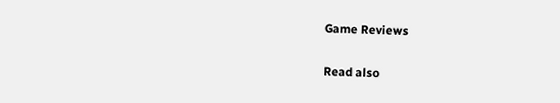Game Reviews

Read also